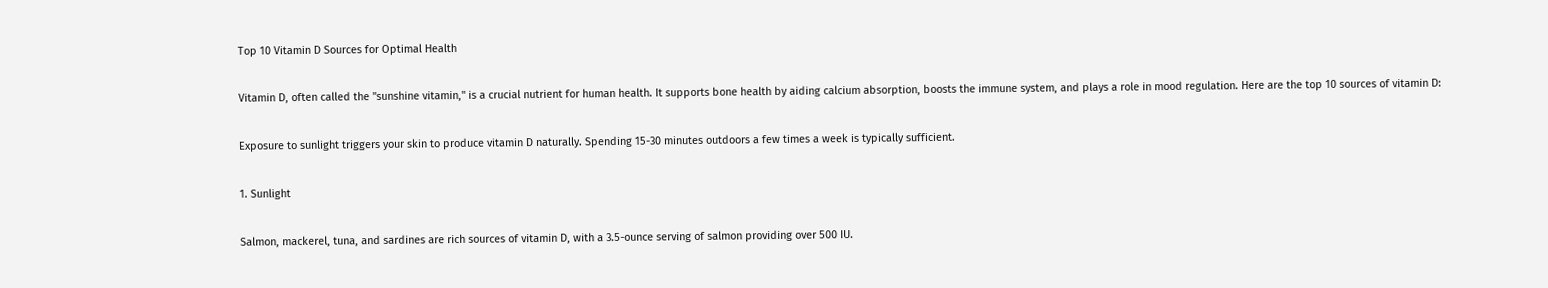Top 10 Vitamin D Sources for Optimal Health

Vitamin D, often called the "sunshine vitamin," is a crucial nutrient for human health. It supports bone health by aiding calcium absorption, boosts the immune system, and plays a role in mood regulation. Here are the top 10 sources of vitamin D:

Exposure to sunlight triggers your skin to produce vitamin D naturally. Spending 15-30 minutes outdoors a few times a week is typically sufficient.

1. Sunlight

Salmon, mackerel, tuna, and sardines are rich sources of vitamin D, with a 3.5-ounce serving of salmon providing over 500 IU.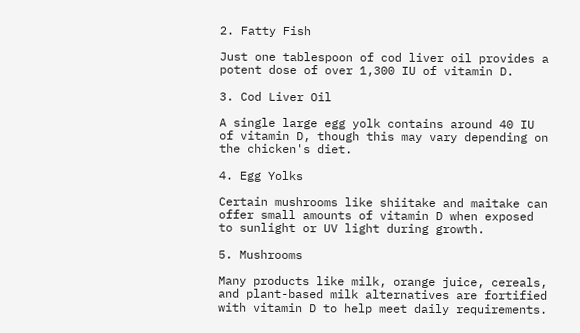2. Fatty Fish

Just one tablespoon of cod liver oil provides a potent dose of over 1,300 IU of vitamin D.

3. Cod Liver Oil

A single large egg yolk contains around 40 IU of vitamin D, though this may vary depending on the chicken's diet.

4. Egg Yolks

Certain mushrooms like shiitake and maitake can offer small amounts of vitamin D when exposed to sunlight or UV light during growth.

5. Mushrooms

Many products like milk, orange juice, cereals, and plant-based milk alternatives are fortified with vitamin D to help meet daily requirements.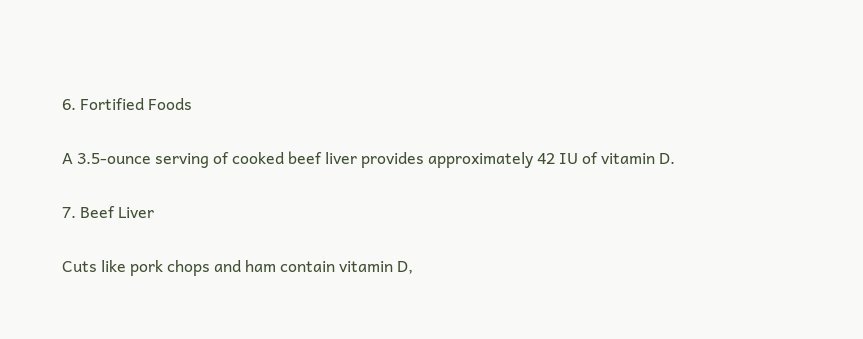6. Fortified Foods

A 3.5-ounce serving of cooked beef liver provides approximately 42 IU of vitamin D.

7. Beef Liver

Cuts like pork chops and ham contain vitamin D,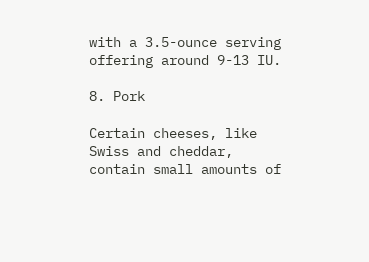with a 3.5-ounce serving offering around 9-13 IU.

8. Pork

Certain cheeses, like Swiss and cheddar, contain small amounts of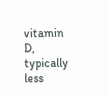vitamin D, typically less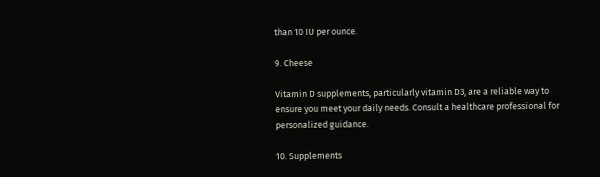than 10 IU per ounce.

9. Cheese

Vitamin D supplements, particularly vitamin D3, are a reliable way to ensure you meet your daily needs. Consult a healthcare professional for personalized guidance.

10. Supplements